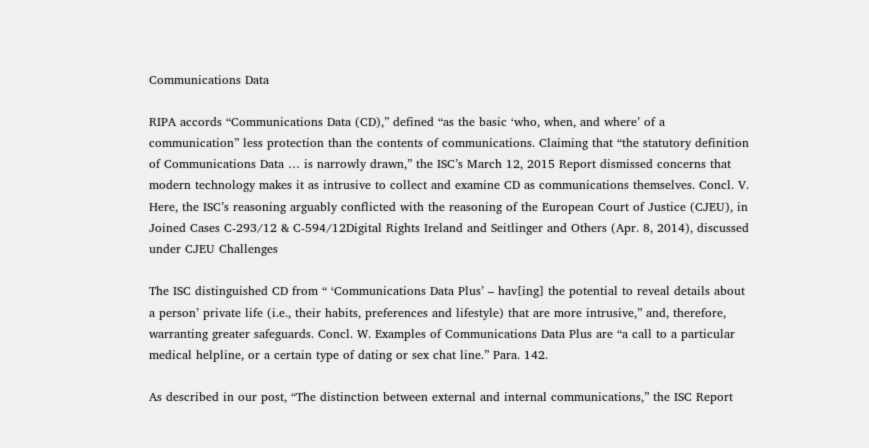Communications Data

RIPA accords “Communications Data (CD),” defined “as the basic ‘who, when, and where’ of a communication” less protection than the contents of communications. Claiming that “the statutory definition of Communications Data … is narrowly drawn,” the ISC’s March 12, 2015 Report dismissed concerns that modern technology makes it as intrusive to collect and examine CD as communications themselves. Concl. V. Here, the ISC’s reasoning arguably conflicted with the reasoning of the European Court of Justice (CJEU), in Joined Cases C-293/12 & C-594/12Digital Rights Ireland and Seitlinger and Others (Apr. 8, 2014), discussed under CJEU Challenges

The ISC distinguished CD from “ ‘Communications Data Plus’ – hav[ing] the potential to reveal details about a person’ private life (i.e., their habits, preferences and lifestyle) that are more intrusive,” and, therefore, warranting greater safeguards. Concl. W. Examples of Communications Data Plus are “a call to a particular medical helpline, or a certain type of dating or sex chat line.” Para. 142.

As described in our post, “The distinction between external and internal communications,” the ISC Report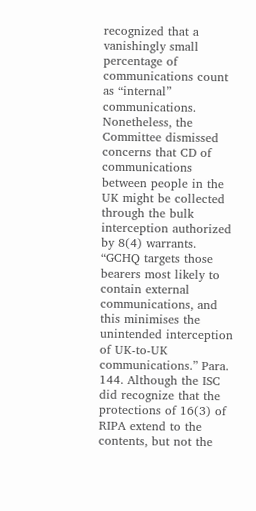recognized that a vanishingly small percentage of communications count as “internal” communications. Nonetheless, the Committee dismissed concerns that CD of communications between people in the UK might be collected through the bulk interception authorized by 8(4) warrants. “GCHQ targets those bearers most likely to contain external communications, and this minimises the unintended interception of UK-to-UK communications.” Para. 144. Although the ISC did recognize that the protections of 16(3) of RIPA extend to the contents, but not the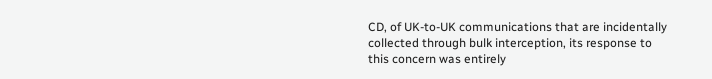CD, of UK-to-UK communications that are incidentally collected through bulk interception, its response to this concern was entirely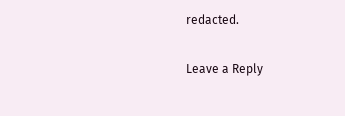redacted.

Leave a Reply